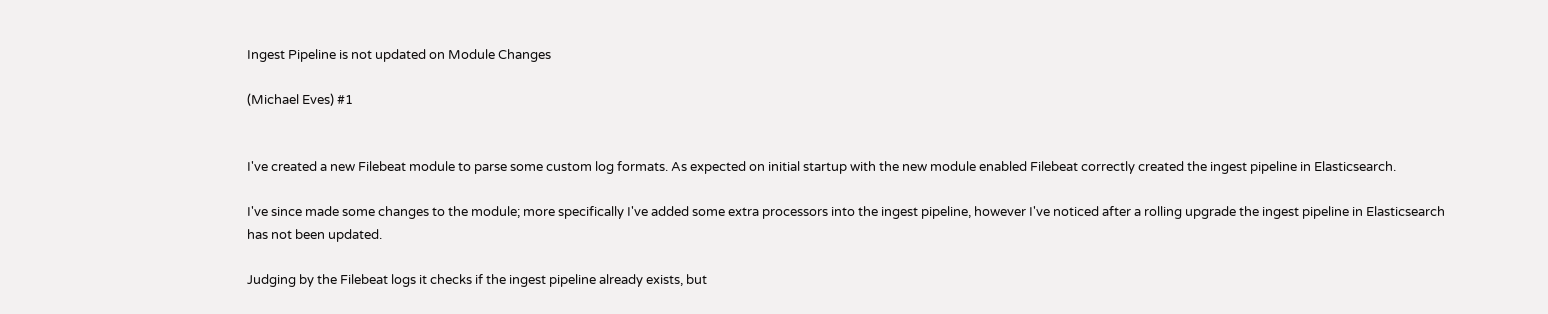Ingest Pipeline is not updated on Module Changes

(Michael Eves) #1


I've created a new Filebeat module to parse some custom log formats. As expected on initial startup with the new module enabled Filebeat correctly created the ingest pipeline in Elasticsearch.

I've since made some changes to the module; more specifically I've added some extra processors into the ingest pipeline, however I've noticed after a rolling upgrade the ingest pipeline in Elasticsearch has not been updated.

Judging by the Filebeat logs it checks if the ingest pipeline already exists, but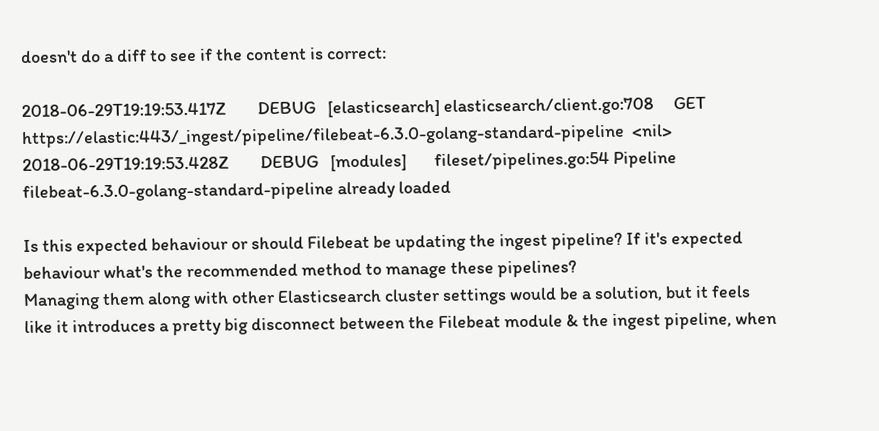doesn't do a diff to see if the content is correct:

2018-06-29T19:19:53.417Z        DEBUG   [elasticsearch] elasticsearch/client.go:708     GET https://elastic:443/_ingest/pipeline/filebeat-6.3.0-golang-standard-pipeline  <nil>
2018-06-29T19:19:53.428Z        DEBUG   [modules]       fileset/pipelines.go:54 Pipeline filebeat-6.3.0-golang-standard-pipeline already loaded

Is this expected behaviour or should Filebeat be updating the ingest pipeline? If it's expected behaviour what's the recommended method to manage these pipelines?
Managing them along with other Elasticsearch cluster settings would be a solution, but it feels like it introduces a pretty big disconnect between the Filebeat module & the ingest pipeline, when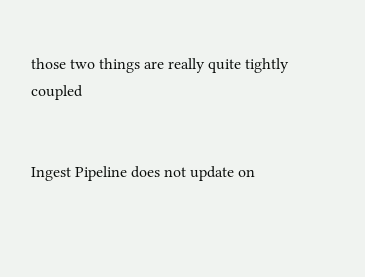those two things are really quite tightly coupled


Ingest Pipeline does not update on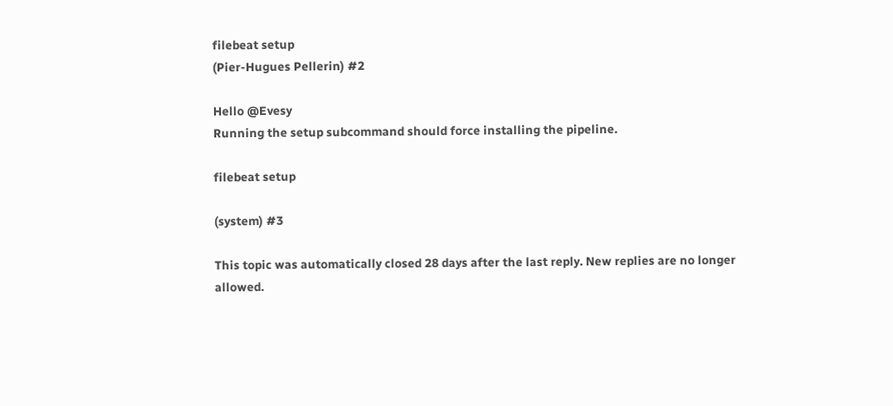filebeat setup
(Pier-Hugues Pellerin) #2

Hello @Evesy
Running the setup subcommand should force installing the pipeline.

filebeat setup

(system) #3

This topic was automatically closed 28 days after the last reply. New replies are no longer allowed.